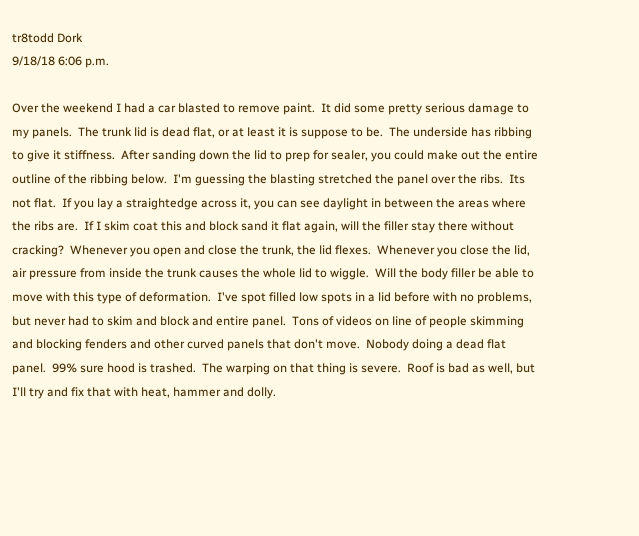tr8todd Dork
9/18/18 6:06 p.m.

Over the weekend I had a car blasted to remove paint.  It did some pretty serious damage to my panels.  The trunk lid is dead flat, or at least it is suppose to be.  The underside has ribbing to give it stiffness.  After sanding down the lid to prep for sealer, you could make out the entire outline of the ribbing below.  I'm guessing the blasting stretched the panel over the ribs.  Its not flat.  If you lay a straightedge across it, you can see daylight in between the areas where the ribs are.  If I skim coat this and block sand it flat again, will the filler stay there without cracking?  Whenever you open and close the trunk, the lid flexes.  Whenever you close the lid, air pressure from inside the trunk causes the whole lid to wiggle.  Will the body filler be able to move with this type of deformation.  I've spot filled low spots in a lid before with no problems, but never had to skim and block and entire panel.  Tons of videos on line of people skimming and blocking fenders and other curved panels that don't move.  Nobody doing a dead flat panel.  99% sure hood is trashed.  The warping on that thing is severe.  Roof is bad as well, but I'll try and fix that with heat, hammer and dolly.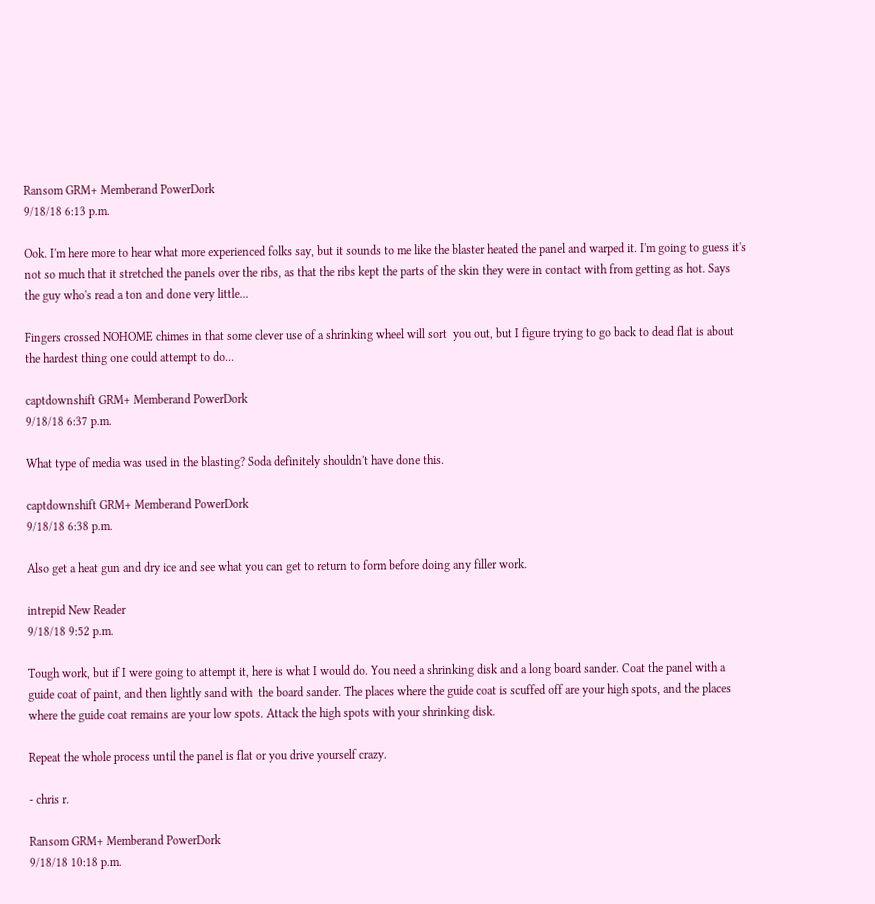Ransom GRM+ Memberand PowerDork
9/18/18 6:13 p.m.

Ook. I'm here more to hear what more experienced folks say, but it sounds to me like the blaster heated the panel and warped it. I'm going to guess it's not so much that it stretched the panels over the ribs, as that the ribs kept the parts of the skin they were in contact with from getting as hot. Says the guy who's read a ton and done very little...

Fingers crossed NOHOME chimes in that some clever use of a shrinking wheel will sort  you out, but I figure trying to go back to dead flat is about the hardest thing one could attempt to do...

captdownshift GRM+ Memberand PowerDork
9/18/18 6:37 p.m.

What type of media was used in the blasting? Soda definitely shouldn't have done this.

captdownshift GRM+ Memberand PowerDork
9/18/18 6:38 p.m.

Also get a heat gun and dry ice and see what you can get to return to form before doing any filler work.

intrepid New Reader
9/18/18 9:52 p.m.

Tough work, but if I were going to attempt it, here is what I would do. You need a shrinking disk and a long board sander. Coat the panel with a guide coat of paint, and then lightly sand with  the board sander. The places where the guide coat is scuffed off are your high spots, and the places where the guide coat remains are your low spots. Attack the high spots with your shrinking disk.

Repeat the whole process until the panel is flat or you drive yourself crazy.

- chris r.

Ransom GRM+ Memberand PowerDork
9/18/18 10:18 p.m.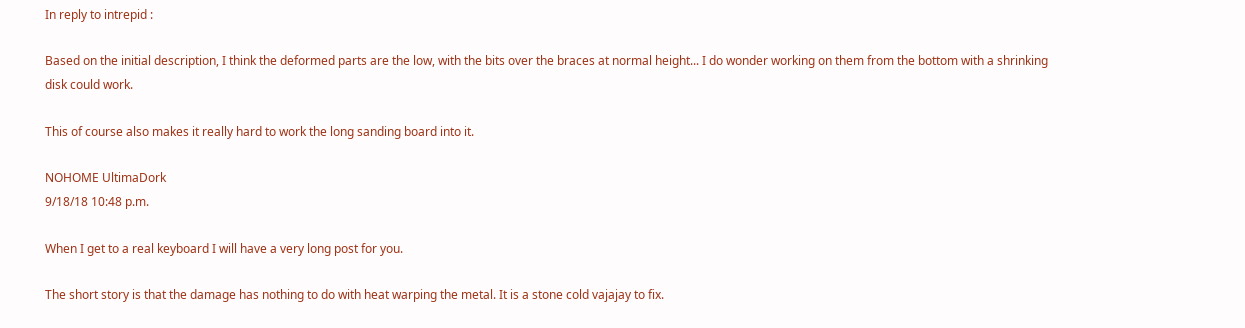In reply to intrepid :

Based on the initial description, I think the deformed parts are the low, with the bits over the braces at normal height... I do wonder working on them from the bottom with a shrinking disk could work.

This of course also makes it really hard to work the long sanding board into it.

NOHOME UltimaDork
9/18/18 10:48 p.m.

When I get to a real keyboard I will have a very long post for you.

The short story is that the damage has nothing to do with heat warping the metal. It is a stone cold vajajay to fix.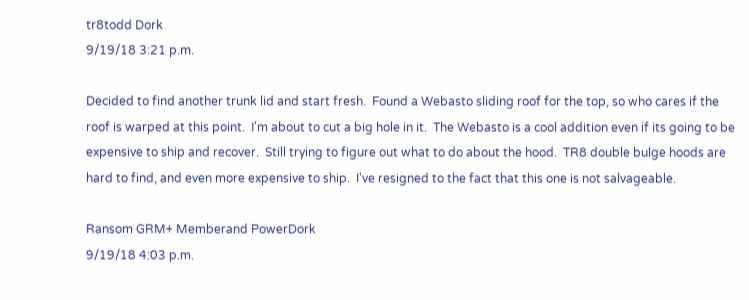tr8todd Dork
9/19/18 3:21 p.m.

Decided to find another trunk lid and start fresh.  Found a Webasto sliding roof for the top, so who cares if the roof is warped at this point.  I'm about to cut a big hole in it.  The Webasto is a cool addition even if its going to be expensive to ship and recover.  Still trying to figure out what to do about the hood.  TR8 double bulge hoods are hard to find, and even more expensive to ship.  I've resigned to the fact that this one is not salvageable.

Ransom GRM+ Memberand PowerDork
9/19/18 4:03 p.m.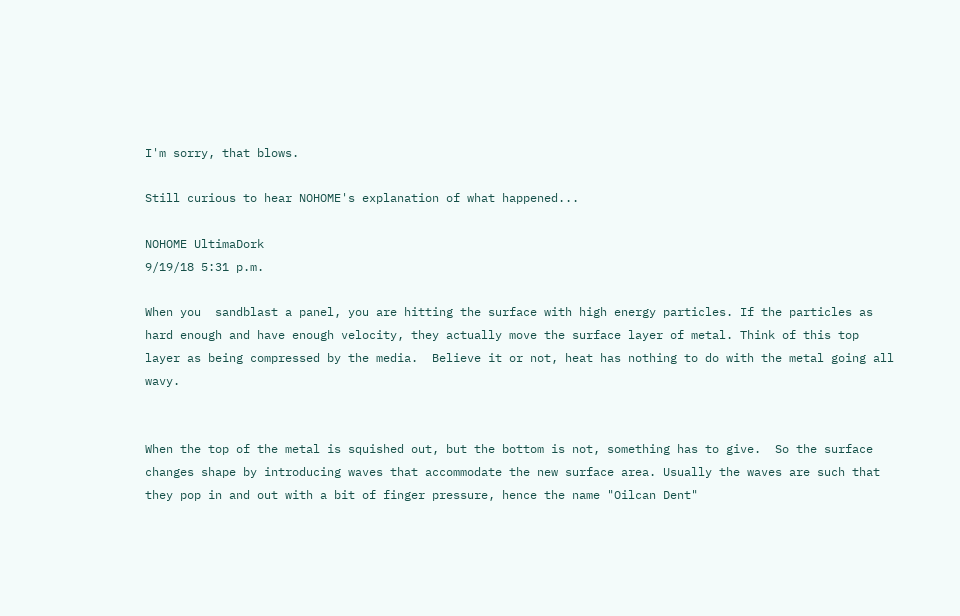I'm sorry, that blows.

Still curious to hear NOHOME's explanation of what happened...

NOHOME UltimaDork
9/19/18 5:31 p.m.

When you  sandblast a panel, you are hitting the surface with high energy particles. If the particles as hard enough and have enough velocity, they actually move the surface layer of metal. Think of this top layer as being compressed by the media.  Believe it or not, heat has nothing to do with the metal going all wavy.


When the top of the metal is squished out, but the bottom is not, something has to give.  So the surface changes shape by introducing waves that accommodate the new surface area. Usually the waves are such that they pop in and out with a bit of finger pressure, hence the name "Oilcan Dent"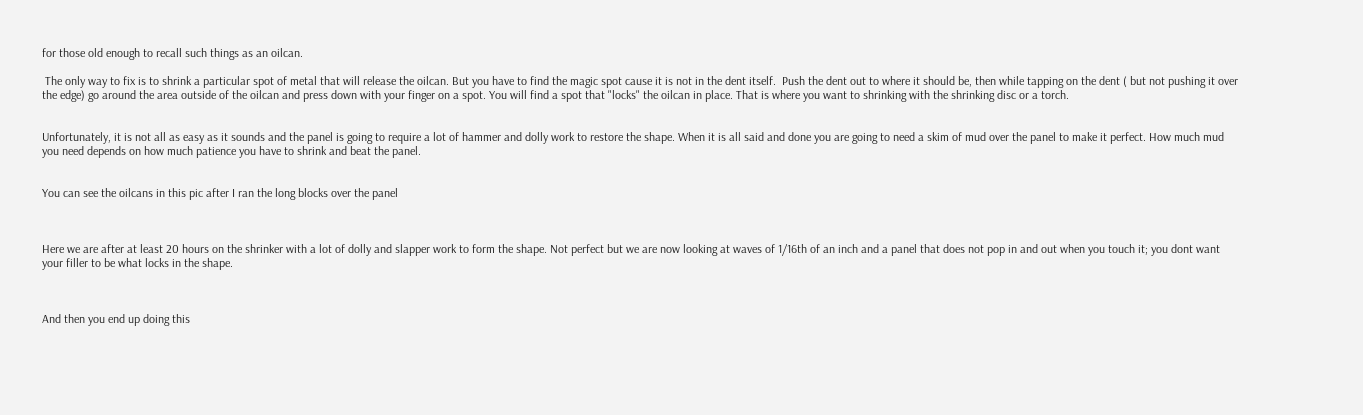for those old enough to recall such things as an oilcan.

 The only way to fix is to shrink a particular spot of metal that will release the oilcan. But you have to find the magic spot cause it is not in the dent itself.  Push the dent out to where it should be, then while tapping on the dent ( but not pushing it over the edge) go around the area outside of the oilcan and press down with your finger on a spot. You will find a spot that "locks" the oilcan in place. That is where you want to shrinking with the shrinking disc or a torch.


Unfortunately, it is not all as easy as it sounds and the panel is going to require a lot of hammer and dolly work to restore the shape. When it is all said and done you are going to need a skim of mud over the panel to make it perfect. How much mud you need depends on how much patience you have to shrink and beat the panel.


You can see the oilcans in this pic after I ran the long blocks over the panel



Here we are after at least 20 hours on the shrinker with a lot of dolly and slapper work to form the shape. Not perfect but we are now looking at waves of 1/16th of an inch and a panel that does not pop in and out when you touch it; you dont want your filler to be what locks in the shape.



And then you end up doing this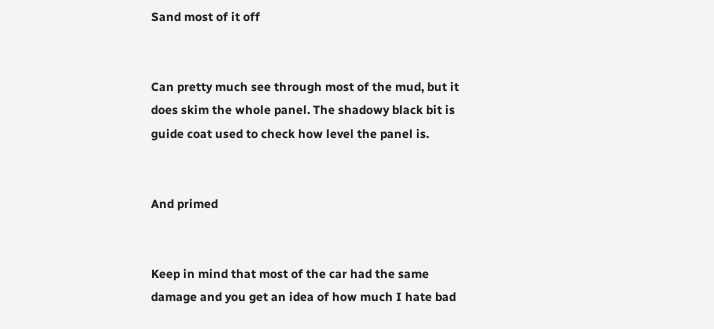Sand most of it off


Can pretty much see through most of the mud, but it does skim the whole panel. The shadowy black bit is guide coat used to check how level the panel is.


And primed


Keep in mind that most of the car had the same damage and you get an idea of how much I hate bad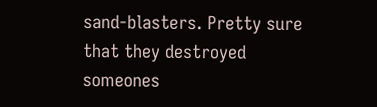sand-blasters. Pretty sure that they destroyed someones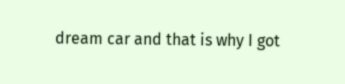dream car and that is why I got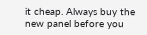it cheap. Always buy the new panel before you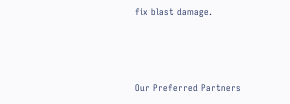fix blast damage.



Our Preferred Partners